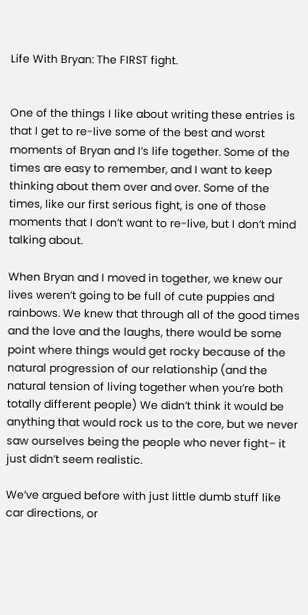Life With Bryan: The FIRST fight.


One of the things I like about writing these entries is that I get to re-live some of the best and worst moments of Bryan and I’s life together. Some of the times are easy to remember, and I want to keep thinking about them over and over. Some of the times, like our first serious fight, is one of those moments that I don’t want to re-live, but I don’t mind talking about.

When Bryan and I moved in together, we knew our lives weren’t going to be full of cute puppies and rainbows. We knew that through all of the good times and the love and the laughs, there would be some point where things would get rocky because of the natural progression of our relationship (and the natural tension of living together when you’re both totally different people) We didn’t think it would be anything that would rock us to the core, but we never saw ourselves being the people who never fight– it just didn’t seem realistic.

We’ve argued before with just little dumb stuff like car directions, or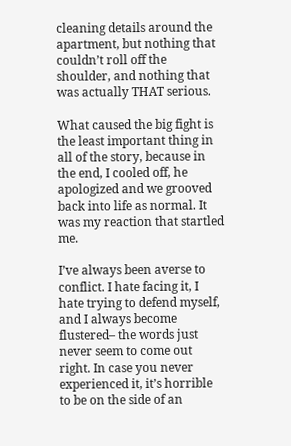cleaning details around the apartment, but nothing that couldn’t roll off the shoulder, and nothing that was actually THAT serious.

What caused the big fight is the least important thing in all of the story, because in the end, I cooled off, he apologized and we grooved back into life as normal. It was my reaction that startled me.

I’ve always been averse to conflict. I hate facing it, I hate trying to defend myself, and I always become flustered– the words just never seem to come out right. In case you never experienced it, it’s horrible to be on the side of an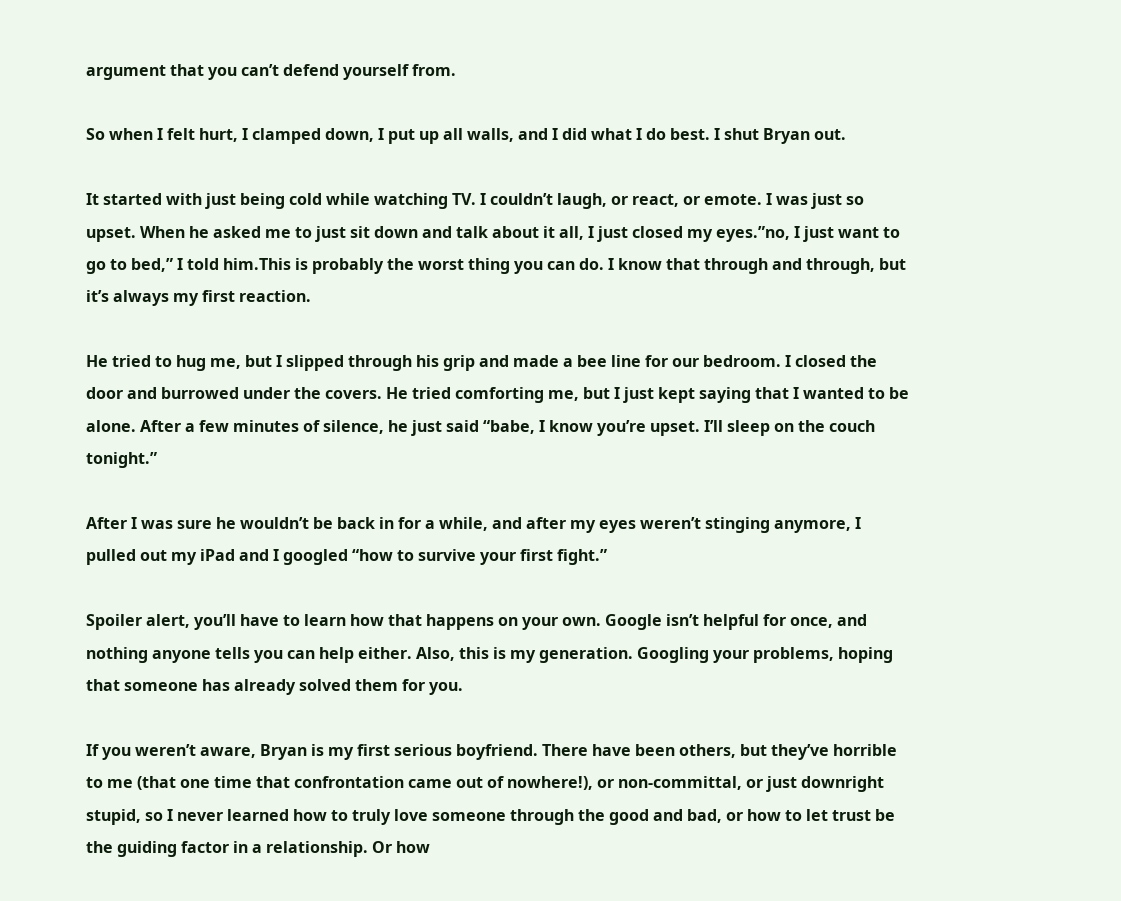argument that you can’t defend yourself from.

So when I felt hurt, I clamped down, I put up all walls, and I did what I do best. I shut Bryan out.

It started with just being cold while watching TV. I couldn’t laugh, or react, or emote. I was just so upset. When he asked me to just sit down and talk about it all, I just closed my eyes.”no, I just want to go to bed,” I told him.This is probably the worst thing you can do. I know that through and through, but it’s always my first reaction.

He tried to hug me, but I slipped through his grip and made a bee line for our bedroom. I closed the door and burrowed under the covers. He tried comforting me, but I just kept saying that I wanted to be alone. After a few minutes of silence, he just said “babe, I know you’re upset. I’ll sleep on the couch tonight.”

After I was sure he wouldn’t be back in for a while, and after my eyes weren’t stinging anymore, I pulled out my iPad and I googled “how to survive your first fight.”

Spoiler alert, you’ll have to learn how that happens on your own. Google isn’t helpful for once, and nothing anyone tells you can help either. Also, this is my generation. Googling your problems, hoping that someone has already solved them for you.

If you weren’t aware, Bryan is my first serious boyfriend. There have been others, but they’ve horrible to me (that one time that confrontation came out of nowhere!), or non-committal, or just downright stupid, so I never learned how to truly love someone through the good and bad, or how to let trust be the guiding factor in a relationship. Or how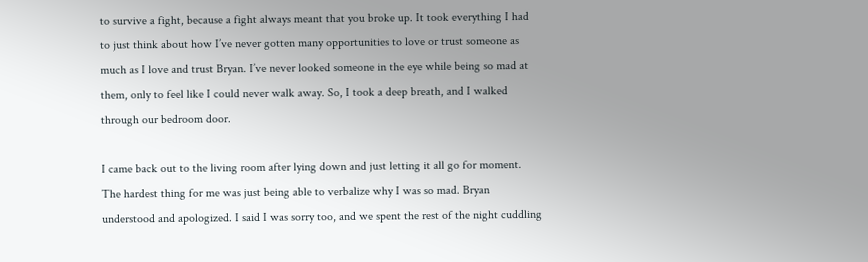to survive a fight, because a fight always meant that you broke up. It took everything I had to just think about how I’ve never gotten many opportunities to love or trust someone as much as I love and trust Bryan. I’ve never looked someone in the eye while being so mad at them, only to feel like I could never walk away. So, I took a deep breath, and I walked through our bedroom door.

I came back out to the living room after lying down and just letting it all go for moment. The hardest thing for me was just being able to verbalize why I was so mad. Bryan understood and apologized. I said I was sorry too, and we spent the rest of the night cuddling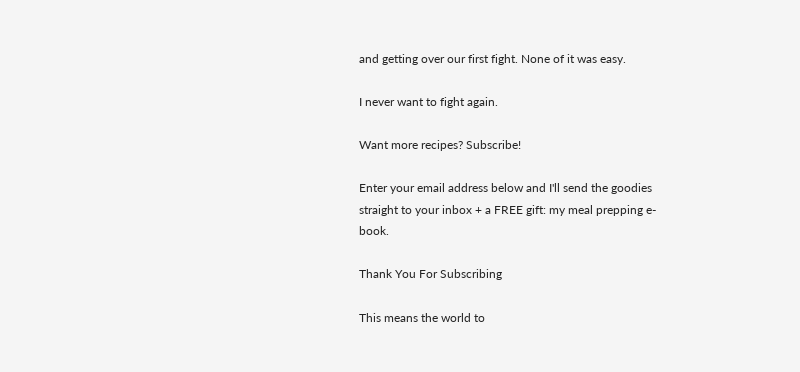and getting over our first fight. None of it was easy.

I never want to fight again.

Want more recipes? Subscribe!

Enter your email address below and I'll send the goodies straight to your inbox + a FREE gift: my meal prepping e-book.

Thank You For Subscribing

This means the world to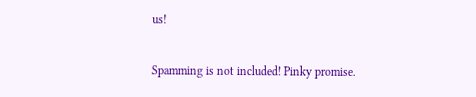us!

Spamming is not included! Pinky promise.